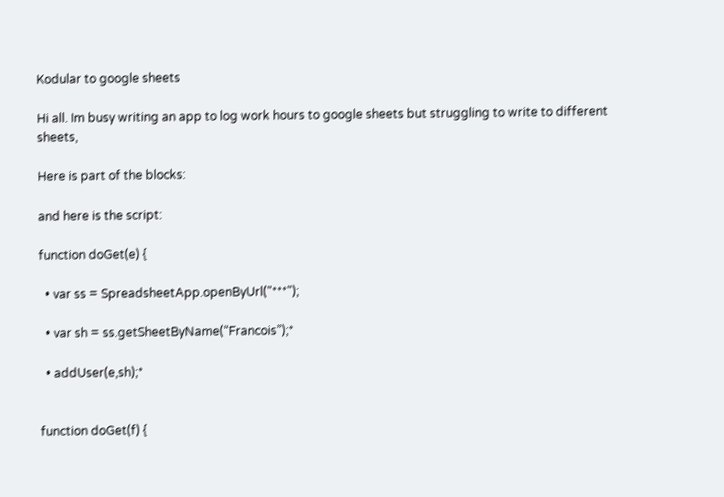Kodular to google sheets

Hi all. Im busy writing an app to log work hours to google sheets but struggling to write to different sheets,

Here is part of the blocks:

and here is the script:

function doGet(e) {

  • var ss = SpreadsheetApp.openByUrl("***");

  • var sh = ss.getSheetByName(“Francois”);*

  • addUser(e,sh);*


function doGet(f) {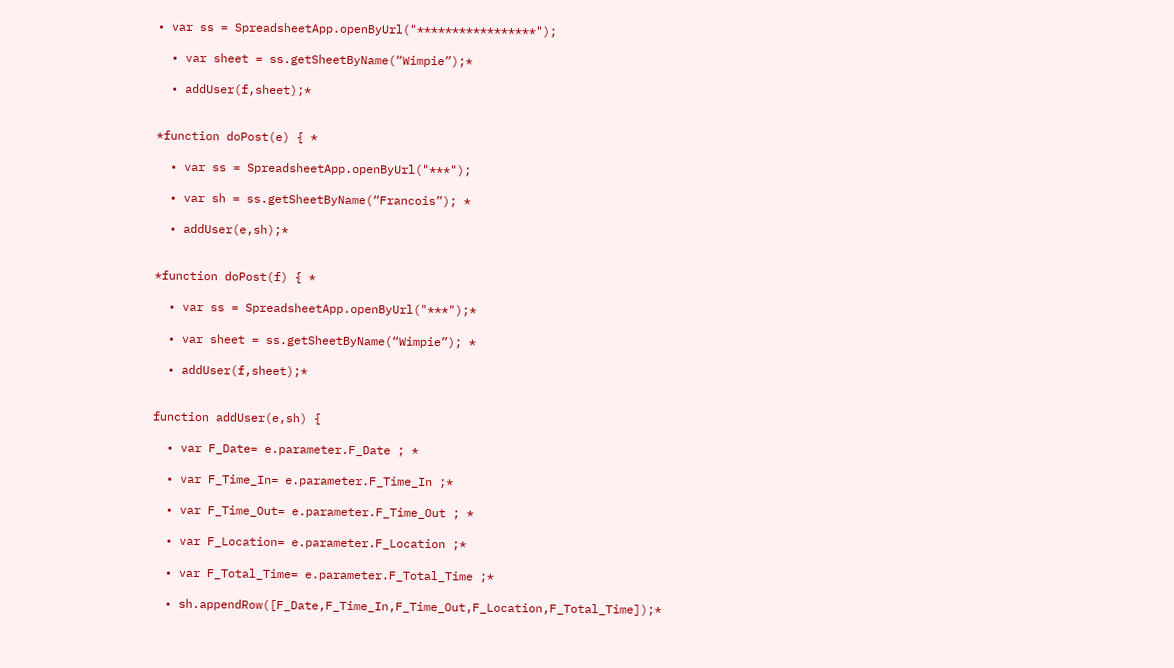• var ss = SpreadsheetApp.openByUrl("*****************");

  • var sheet = ss.getSheetByName(“Wimpie”);*

  • addUser(f,sheet);*


*function doPost(e) { *

  • var ss = SpreadsheetApp.openByUrl("***");

  • var sh = ss.getSheetByName(“Francois”); *

  • addUser(e,sh);*


*function doPost(f) { *

  • var ss = SpreadsheetApp.openByUrl("***");*

  • var sheet = ss.getSheetByName(“Wimpie”); *

  • addUser(f,sheet);*


function addUser(e,sh) {

  • var F_Date= e.parameter.F_Date ; *

  • var F_Time_In= e.parameter.F_Time_In ;*

  • var F_Time_Out= e.parameter.F_Time_Out ; *

  • var F_Location= e.parameter.F_Location ;*

  • var F_Total_Time= e.parameter.F_Total_Time ;*

  • sh.appendRow([F_Date,F_Time_In,F_Time_Out,F_Location,F_Total_Time]);*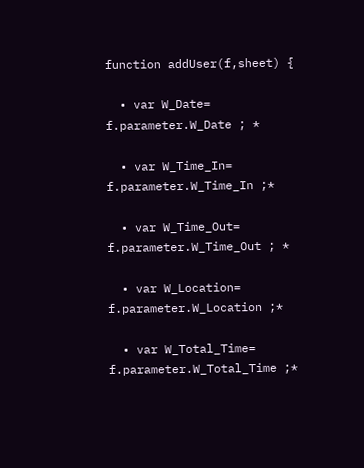function addUser(f,sheet) {

  • var W_Date= f.parameter.W_Date ; *

  • var W_Time_In= f.parameter.W_Time_In ;*

  • var W_Time_Out= f.parameter.W_Time_Out ; *

  • var W_Location= f.parameter.W_Location ;*

  • var W_Total_Time= f.parameter.W_Total_Time ;*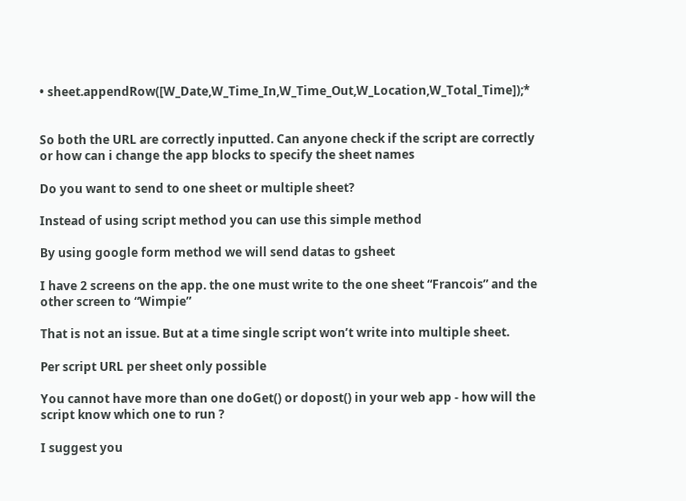• sheet.appendRow([W_Date,W_Time_In,W_Time_Out,W_Location,W_Total_Time]);*


So both the URL are correctly inputted. Can anyone check if the script are correctly or how can i change the app blocks to specify the sheet names

Do you want to send to one sheet or multiple sheet?

Instead of using script method you can use this simple method

By using google form method we will send datas to gsheet

I have 2 screens on the app. the one must write to the one sheet “Francois” and the other screen to “Wimpie”

That is not an issue. But at a time single script won’t write into multiple sheet.

Per script URL per sheet only possible

You cannot have more than one doGet() or dopost() in your web app - how will the script know which one to run ?

I suggest you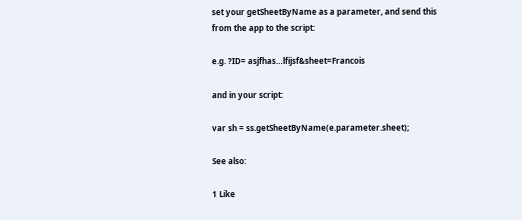set your getSheetByName as a parameter, and send this from the app to the script:

e.g. ?ID= asjfhas…lfijsf&sheet=Francois

and in your script:

var sh = ss.getSheetByName(e.parameter.sheet);

See also:

1 Like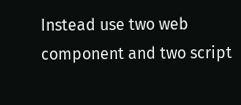Instead use two web component and two script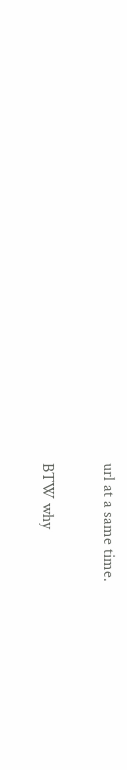url at a same time.

BTW why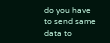do you have to send same data to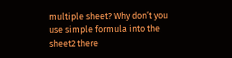multiple sheet? Why don’t you use simple formula into the sheet2 there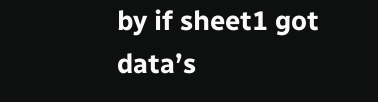by if sheet1 got data’s